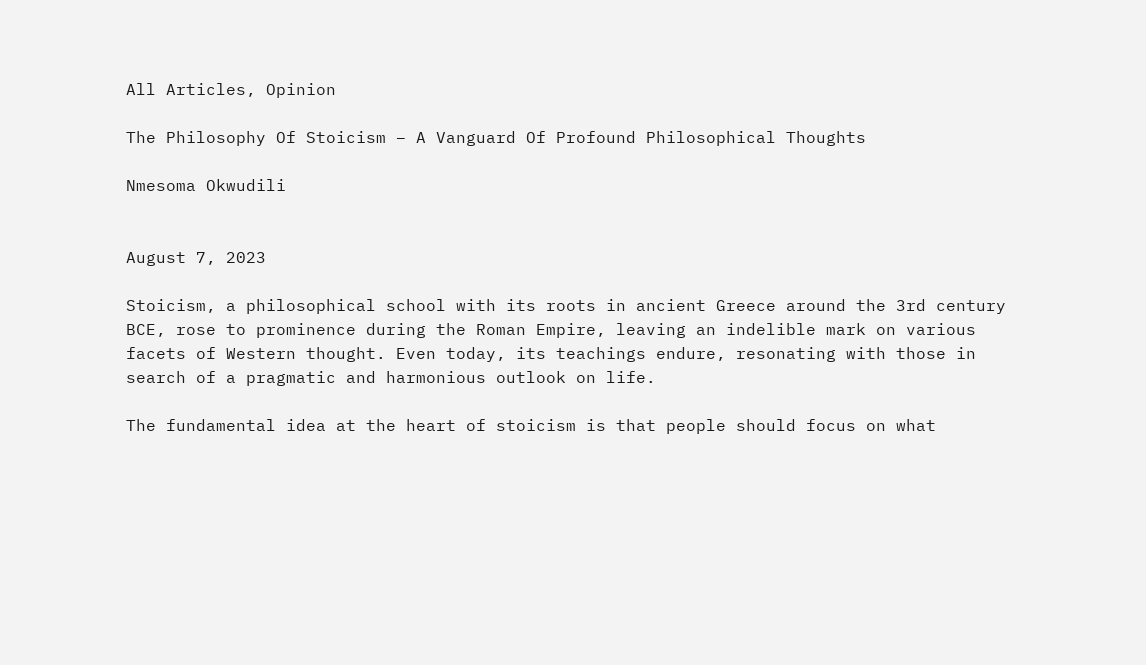All Articles, Opinion

The Philosophy Of Stoicism – A Vanguard Of Profound Philosophical Thoughts

Nmesoma Okwudili


August 7, 2023

Stoicism, a philosophical school with its roots in ancient Greece around the 3rd century BCE, rose to prominence during the Roman Empire, leaving an indelible mark on various facets of Western thought. Even today, its teachings endure, resonating with those in search of a pragmatic and harmonious outlook on life.

The fundamental idea at the heart of stoicism is that people should focus on what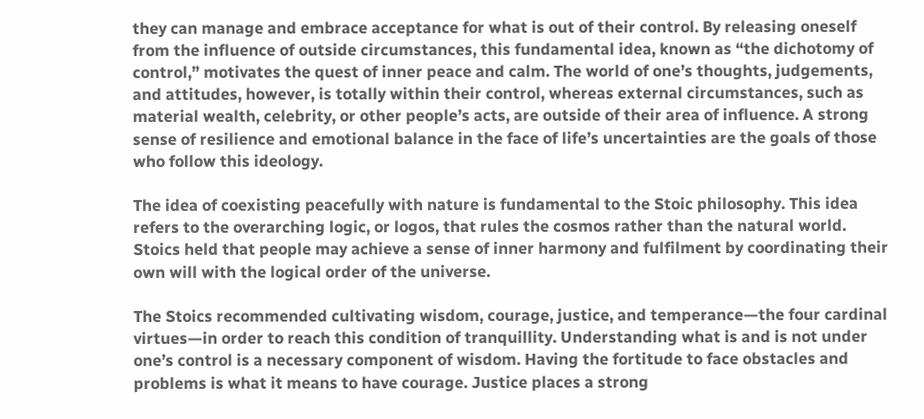they can manage and embrace acceptance for what is out of their control. By releasing oneself from the influence of outside circumstances, this fundamental idea, known as “the dichotomy of control,” motivates the quest of inner peace and calm. The world of one’s thoughts, judgements, and attitudes, however, is totally within their control, whereas external circumstances, such as material wealth, celebrity, or other people’s acts, are outside of their area of influence. A strong sense of resilience and emotional balance in the face of life’s uncertainties are the goals of those who follow this ideology.

The idea of coexisting peacefully with nature is fundamental to the Stoic philosophy. This idea refers to the overarching logic, or logos, that rules the cosmos rather than the natural world. Stoics held that people may achieve a sense of inner harmony and fulfilment by coordinating their own will with the logical order of the universe.

The Stoics recommended cultivating wisdom, courage, justice, and temperance—the four cardinal virtues—in order to reach this condition of tranquillity. Understanding what is and is not under one’s control is a necessary component of wisdom. Having the fortitude to face obstacles and problems is what it means to have courage. Justice places a strong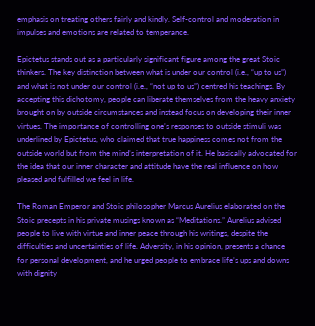emphasis on treating others fairly and kindly. Self-control and moderation in impulses and emotions are related to temperance.

Epictetus stands out as a particularly significant figure among the great Stoic thinkers. The key distinction between what is under our control (i.e., “up to us”) and what is not under our control (i.e., “not up to us”) centred his teachings. By accepting this dichotomy, people can liberate themselves from the heavy anxiety brought on by outside circumstances and instead focus on developing their inner virtues. The importance of controlling one’s responses to outside stimuli was underlined by Epictetus, who claimed that true happiness comes not from the outside world but from the mind’s interpretation of it. He basically advocated for the idea that our inner character and attitude have the real influence on how pleased and fulfilled we feel in life.

The Roman Emperor and Stoic philosopher Marcus Aurelius elaborated on the Stoic precepts in his private musings known as “Meditations.” Aurelius advised people to live with virtue and inner peace through his writings, despite the difficulties and uncertainties of life. Adversity, in his opinion, presents a chance for personal development, and he urged people to embrace life’s ups and downs with dignity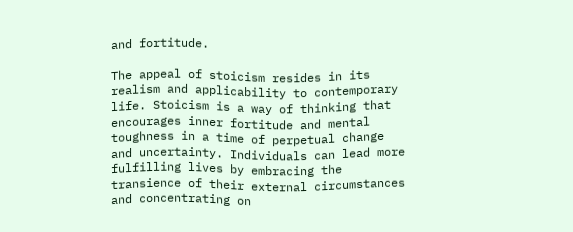and fortitude.

The appeal of stoicism resides in its realism and applicability to contemporary life. Stoicism is a way of thinking that encourages inner fortitude and mental toughness in a time of perpetual change and uncertainty. Individuals can lead more fulfilling lives by embracing the transience of their external circumstances and concentrating on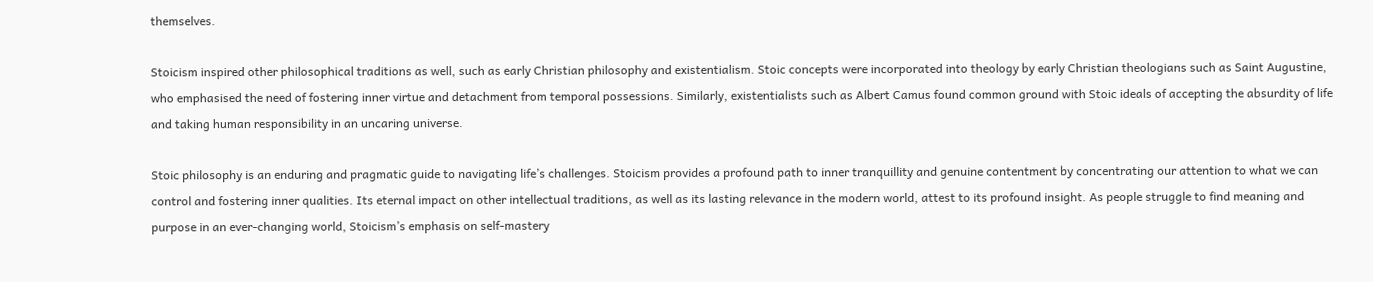themselves.

Stoicism inspired other philosophical traditions as well, such as early Christian philosophy and existentialism. Stoic concepts were incorporated into theology by early Christian theologians such as Saint Augustine, who emphasised the need of fostering inner virtue and detachment from temporal possessions. Similarly, existentialists such as Albert Camus found common ground with Stoic ideals of accepting the absurdity of life and taking human responsibility in an uncaring universe.

Stoic philosophy is an enduring and pragmatic guide to navigating life’s challenges. Stoicism provides a profound path to inner tranquillity and genuine contentment by concentrating our attention to what we can control and fostering inner qualities. Its eternal impact on other intellectual traditions, as well as its lasting relevance in the modern world, attest to its profound insight. As people struggle to find meaning and purpose in an ever-changing world, Stoicism’s emphasis on self-mastery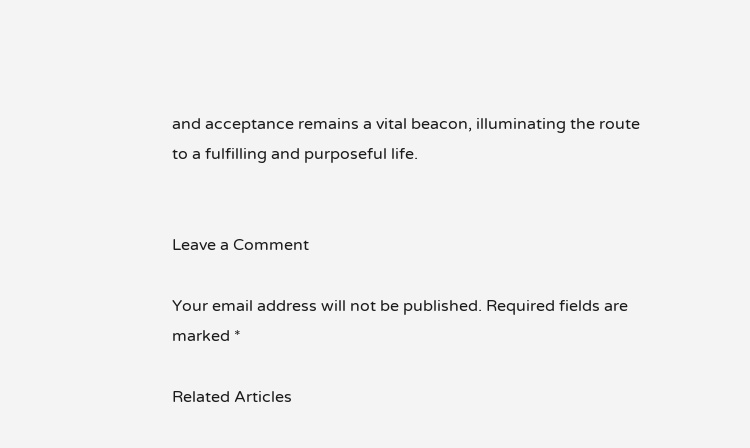and acceptance remains a vital beacon, illuminating the route to a fulfilling and purposeful life.


Leave a Comment

Your email address will not be published. Required fields are marked *

Related Articles